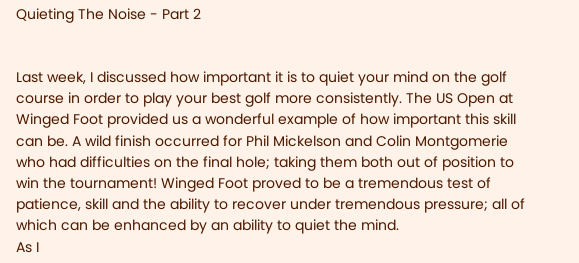Quieting The Noise - Part 2


Last week, I discussed how important it is to quiet your mind on the golf course in order to play your best golf more consistently. The US Open at Winged Foot provided us a wonderful example of how important this skill can be. A wild finish occurred for Phil Mickelson and Colin Montgomerie who had difficulties on the final hole; taking them both out of position to win the tournament! Winged Foot proved to be a tremendous test of patience, skill and the ability to recover under tremendous pressure; all of which can be enhanced by an ability to quiet the mind.
As I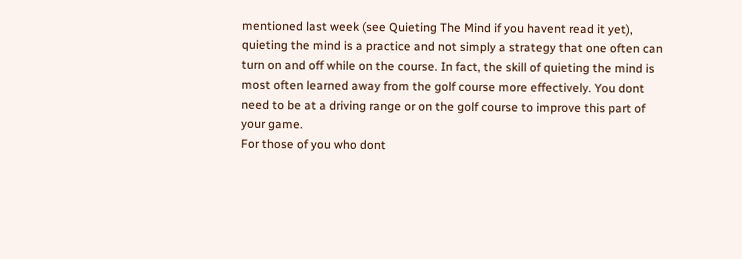mentioned last week (see Quieting The Mind if you havent read it yet), quieting the mind is a practice and not simply a strategy that one often can turn on and off while on the course. In fact, the skill of quieting the mind is most often learned away from the golf course more effectively. You dont need to be at a driving range or on the golf course to improve this part of your game.
For those of you who dont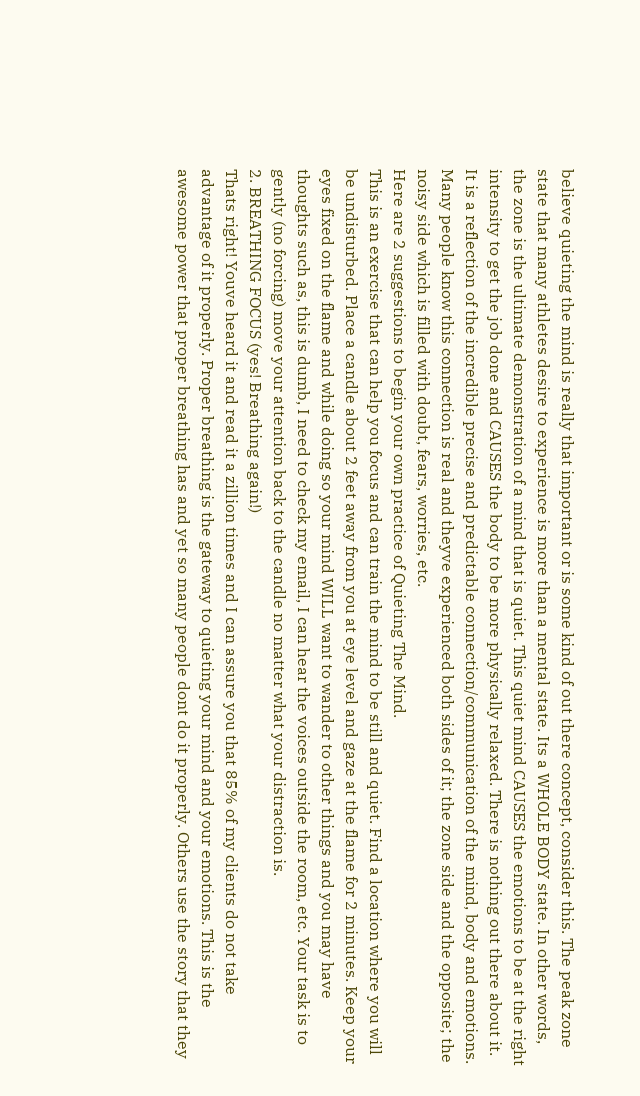believe quieting the mind is really that important or is some kind of out there concept, consider this. The peak zone state that many athletes desire to experience is more than a mental state. Its a WHOLE BODY state. In other words, the zone is the ultimate demonstration of a mind that is quiet. This quiet mind CAUSES the emotions to be at the right intensity to get the job done and CAUSES the body to be more physically relaxed. There is nothing out there about it. It is a reflection of the incredible precise and predictable connection/communication of the mind, body and emotions. Many people know this connection is real and theyve experienced both sides of it; the zone side and the opposite; the noisy side which is filled with doubt, fears, worries, etc.
Here are 2 suggestions to begin your own practice of Quieting The Mind.
This is an exercise that can help you focus and can train the mind to be still and quiet. Find a location where you will be undisturbed. Place a candle about 2 feet away from you at eye level and gaze at the flame for 2 minutes. Keep your eyes fixed on the flame and while doing so your mind WILL want to wander to other things and you may have thoughts such as, this is dumb, I need to check my email, I can hear the voices outside the room, etc. Your task is to gently (no forcing) move your attention back to the candle no matter what your distraction is.
2. BREATHING FOCUS (yes! Breathing again!)
Thats right! Youve heard it and read it a zillion times and I can assure you that 85% of my clients do not take advantage of it properly. Proper breathing is the gateway to quieting your mind and your emotions. This is the awesome power that proper breathing has and yet so many people dont do it properly. Others use the story that they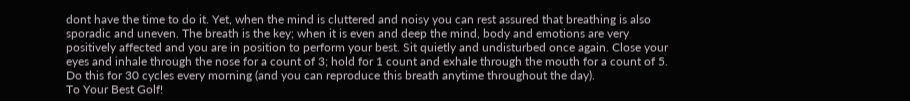dont have the time to do it. Yet, when the mind is cluttered and noisy you can rest assured that breathing is also sporadic and uneven. The breath is the key; when it is even and deep the mind, body and emotions are very positively affected and you are in position to perform your best. Sit quietly and undisturbed once again. Close your eyes and inhale through the nose for a count of 3; hold for 1 count and exhale through the mouth for a count of 5. Do this for 30 cycles every morning (and you can reproduce this breath anytime throughout the day).
To Your Best Golf!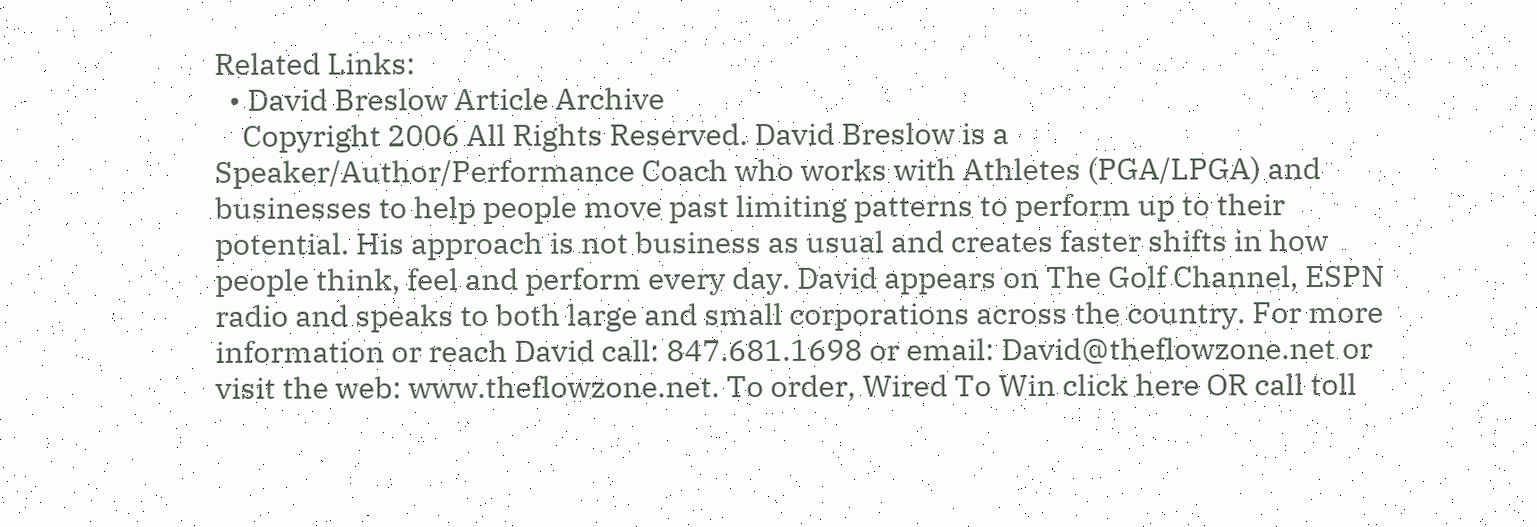Related Links:
  • David Breslow Article Archive
    Copyright 2006 All Rights Reserved. David Breslow is a Speaker/Author/Performance Coach who works with Athletes (PGA/LPGA) and businesses to help people move past limiting patterns to perform up to their potential. His approach is not business as usual and creates faster shifts in how people think, feel and perform every day. David appears on The Golf Channel, ESPN radio and speaks to both large and small corporations across the country. For more information or reach David call: 847.681.1698 or email: David@theflowzone.net or visit the web: www.theflowzone.net. To order, Wired To Win click here OR call toll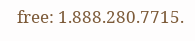free: 1.888.280.7715.